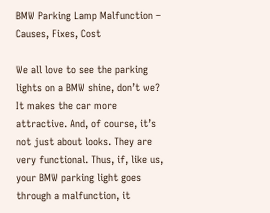BMW Parking Lamp Malfunction – Causes, Fixes, Cost

We all love to see the parking lights on a BMW shine, don’t we? It makes the car more attractive. And, of course, it’s not just about looks. They are very functional. Thus, if, like us, your BMW parking light goes through a malfunction, it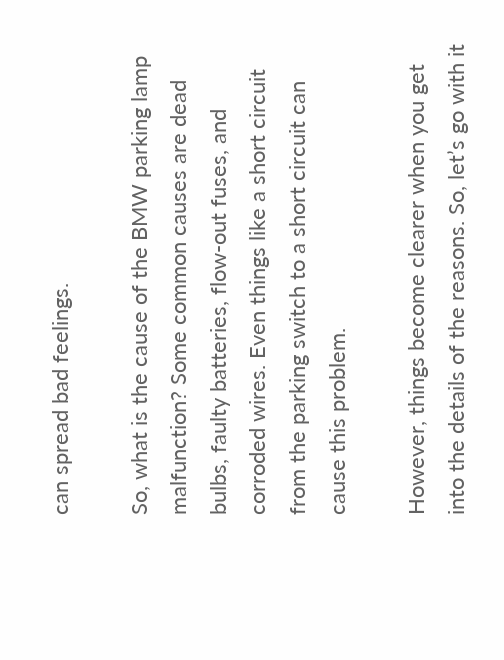can spread bad feelings.

So, what is the cause of the BMW parking lamp malfunction? Some common causes are dead bulbs, faulty batteries, flow-out fuses, and corroded wires. Even things like a short circuit from the parking switch to a short circuit can cause this problem.

However, things become clearer when you get into the details of the reasons. So, let’s go with it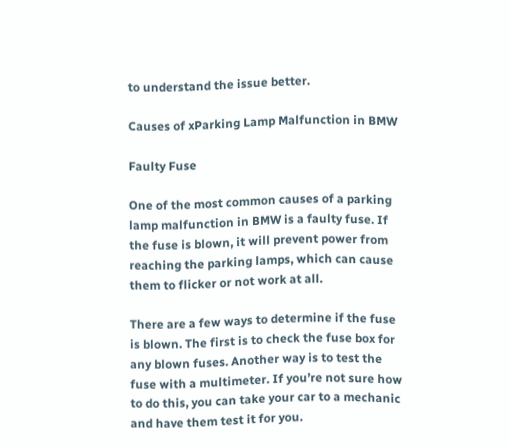to understand the issue better.

Causes of xParking Lamp Malfunction in BMW

Faulty Fuse

One of the most common causes of a parking lamp malfunction in BMW is a faulty fuse. If the fuse is blown, it will prevent power from reaching the parking lamps, which can cause them to flicker or not work at all.

There are a few ways to determine if the fuse is blown. The first is to check the fuse box for any blown fuses. Another way is to test the fuse with a multimeter. If you’re not sure how to do this, you can take your car to a mechanic and have them test it for you.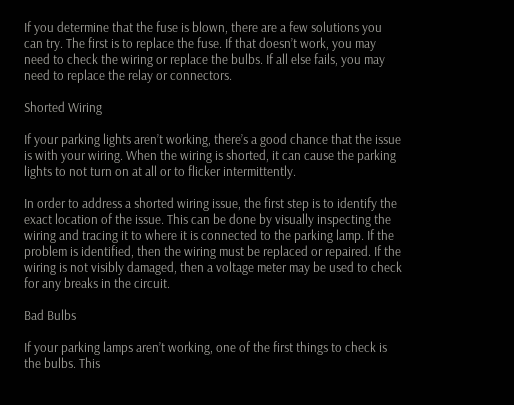If you determine that the fuse is blown, there are a few solutions you can try. The first is to replace the fuse. If that doesn’t work, you may need to check the wiring or replace the bulbs. If all else fails, you may need to replace the relay or connectors.

Shorted Wiring

If your parking lights aren’t working, there’s a good chance that the issue is with your wiring. When the wiring is shorted, it can cause the parking lights to not turn on at all or to flicker intermittently.

In order to address a shorted wiring issue, the first step is to identify the exact location of the issue. This can be done by visually inspecting the wiring and tracing it to where it is connected to the parking lamp. If the problem is identified, then the wiring must be replaced or repaired. If the wiring is not visibly damaged, then a voltage meter may be used to check for any breaks in the circuit.

Bad Bulbs

If your parking lamps aren’t working, one of the first things to check is the bulbs. This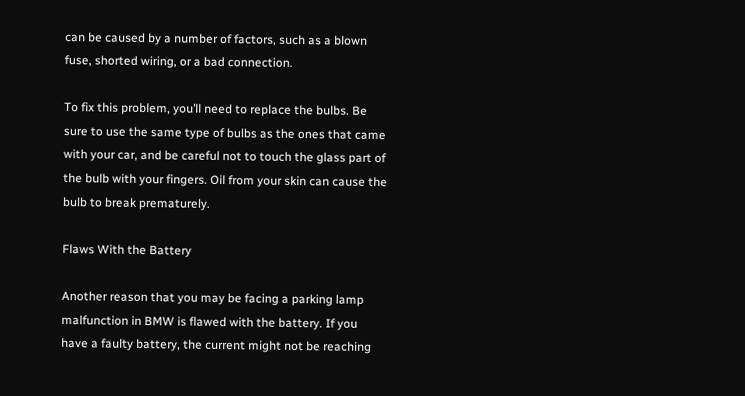can be caused by a number of factors, such as a blown fuse, shorted wiring, or a bad connection.

To fix this problem, you’ll need to replace the bulbs. Be sure to use the same type of bulbs as the ones that came with your car, and be careful not to touch the glass part of the bulb with your fingers. Oil from your skin can cause the bulb to break prematurely.

Flaws With the Battery

Another reason that you may be facing a parking lamp malfunction in BMW is flawed with the battery. If you have a faulty battery, the current might not be reaching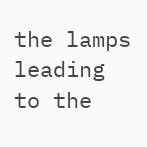the lamps leading to the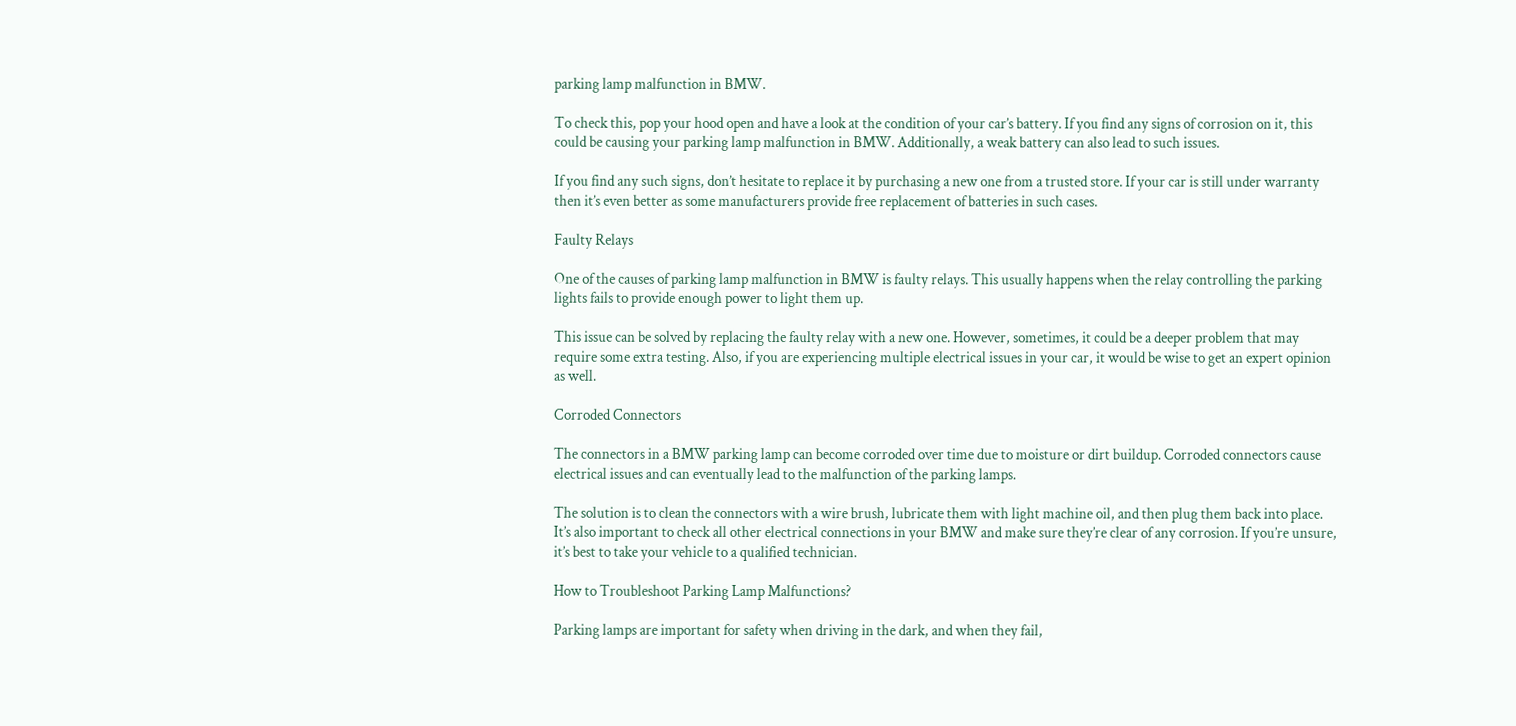parking lamp malfunction in BMW.

To check this, pop your hood open and have a look at the condition of your car’s battery. If you find any signs of corrosion on it, this could be causing your parking lamp malfunction in BMW. Additionally, a weak battery can also lead to such issues.

If you find any such signs, don’t hesitate to replace it by purchasing a new one from a trusted store. If your car is still under warranty then it’s even better as some manufacturers provide free replacement of batteries in such cases.

Faulty Relays

One of the causes of parking lamp malfunction in BMW is faulty relays. This usually happens when the relay controlling the parking lights fails to provide enough power to light them up.

This issue can be solved by replacing the faulty relay with a new one. However, sometimes, it could be a deeper problem that may require some extra testing. Also, if you are experiencing multiple electrical issues in your car, it would be wise to get an expert opinion as well.

Corroded Connectors

The connectors in a BMW parking lamp can become corroded over time due to moisture or dirt buildup. Corroded connectors cause electrical issues and can eventually lead to the malfunction of the parking lamps.

The solution is to clean the connectors with a wire brush, lubricate them with light machine oil, and then plug them back into place. It’s also important to check all other electrical connections in your BMW and make sure they’re clear of any corrosion. If you’re unsure, it’s best to take your vehicle to a qualified technician.

How to Troubleshoot Parking Lamp Malfunctions?

Parking lamps are important for safety when driving in the dark, and when they fail,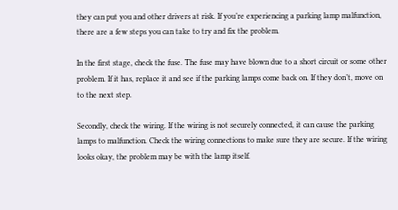they can put you and other drivers at risk. If you’re experiencing a parking lamp malfunction, there are a few steps you can take to try and fix the problem.

In the first stage, check the fuse. The fuse may have blown due to a short circuit or some other problem. If it has, replace it and see if the parking lamps come back on. If they don’t, move on to the next step.

Secondly, check the wiring. If the wiring is not securely connected, it can cause the parking lamps to malfunction. Check the wiring connections to make sure they are secure. If the wiring looks okay, the problem may be with the lamp itself.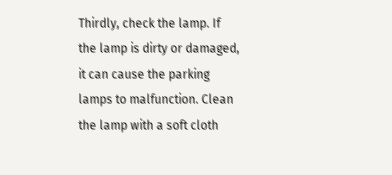Thirdly, check the lamp. If the lamp is dirty or damaged, it can cause the parking lamps to malfunction. Clean the lamp with a soft cloth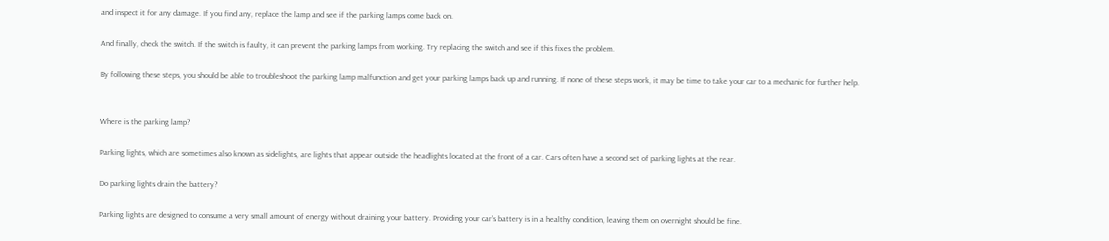and inspect it for any damage. If you find any, replace the lamp and see if the parking lamps come back on.

And finally, check the switch. If the switch is faulty, it can prevent the parking lamps from working. Try replacing the switch and see if this fixes the problem.

By following these steps, you should be able to troubleshoot the parking lamp malfunction and get your parking lamps back up and running. If none of these steps work, it may be time to take your car to a mechanic for further help.


Where is the parking lamp?

Parking lights, which are sometimes also known as sidelights, are lights that appear outside the headlights located at the front of a car. Cars often have a second set of parking lights at the rear.

Do parking lights drain the battery?

Parking lights are designed to consume a very small amount of energy without draining your battery. Providing your car’s battery is in a healthy condition, leaving them on overnight should be fine.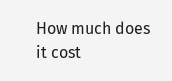How much does it cost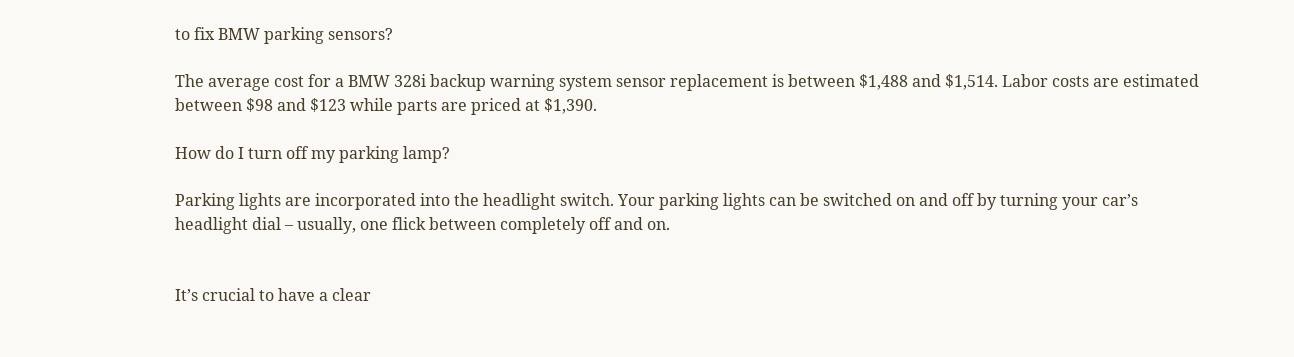to fix BMW parking sensors?

The average cost for a BMW 328i backup warning system sensor replacement is between $1,488 and $1,514. Labor costs are estimated between $98 and $123 while parts are priced at $1,390.

How do I turn off my parking lamp?

Parking lights are incorporated into the headlight switch. Your parking lights can be switched on and off by turning your car’s headlight dial – usually, one flick between completely off and on.


It’s crucial to have a clear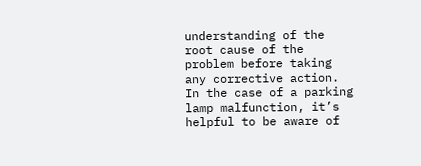understanding of the root cause of the problem before taking any corrective action. In the case of a parking lamp malfunction, it’s helpful to be aware of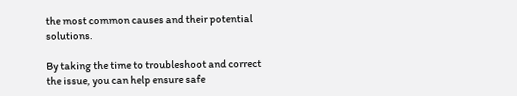the most common causes and their potential solutions.

By taking the time to troubleshoot and correct the issue, you can help ensure safe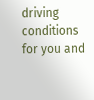driving conditions for you and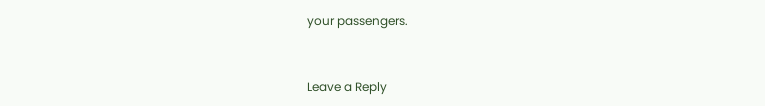your passengers.


Leave a Reply